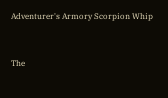Adventurer's Armory Scorpion Whip


The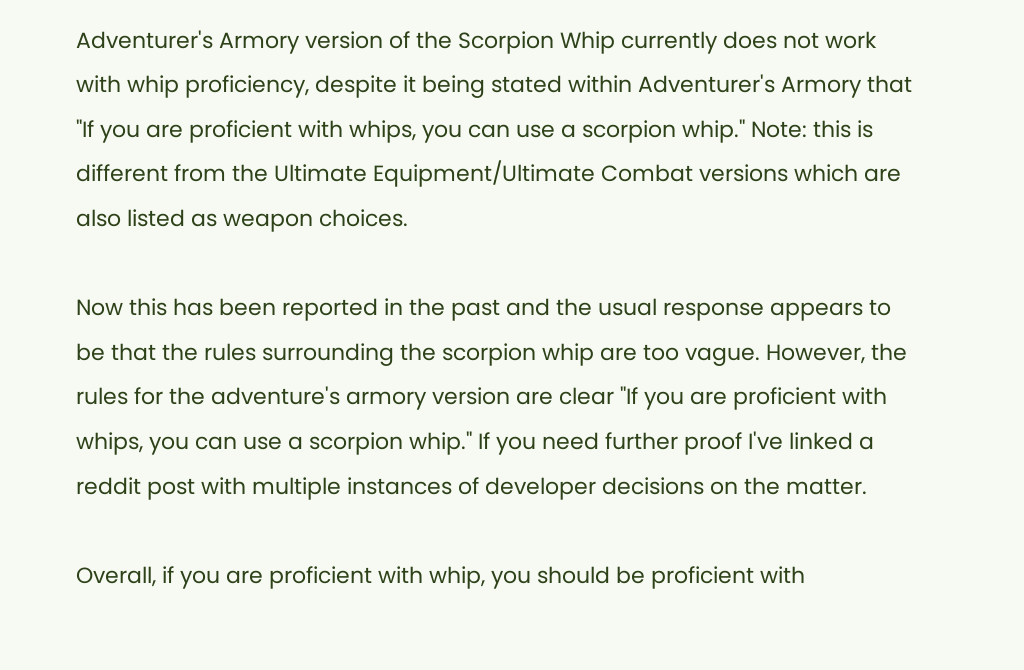Adventurer's Armory version of the Scorpion Whip currently does not work with whip proficiency, despite it being stated within Adventurer's Armory that "If you are proficient with whips, you can use a scorpion whip." Note: this is different from the Ultimate Equipment/Ultimate Combat versions which are also listed as weapon choices.

Now this has been reported in the past and the usual response appears to be that the rules surrounding the scorpion whip are too vague. However, the rules for the adventure's armory version are clear "If you are proficient with whips, you can use a scorpion whip." If you need further proof I've linked a reddit post with multiple instances of developer decisions on the matter.

Overall, if you are proficient with whip, you should be proficient with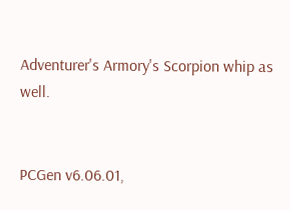Adventurer's Armory's Scorpion whip as well.


PCGen v6.06.01,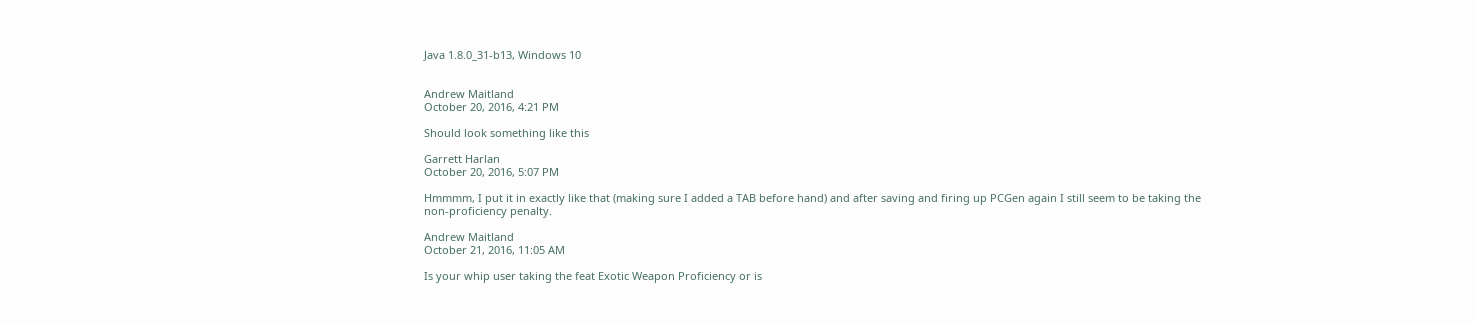Java 1.8.0_31-b13, Windows 10


Andrew Maitland
October 20, 2016, 4:21 PM

Should look something like this

Garrett Harlan
October 20, 2016, 5:07 PM

Hmmmm, I put it in exactly like that (making sure I added a TAB before hand) and after saving and firing up PCGen again I still seem to be taking the non-proficiency penalty.

Andrew Maitland
October 21, 2016, 11:05 AM

Is your whip user taking the feat Exotic Weapon Proficiency or is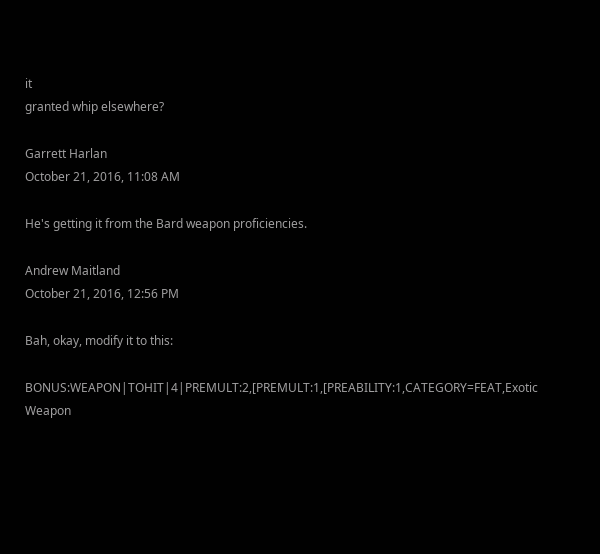it
granted whip elsewhere?

Garrett Harlan
October 21, 2016, 11:08 AM

He's getting it from the Bard weapon proficiencies.

Andrew Maitland
October 21, 2016, 12:56 PM

Bah, okay, modify it to this:

BONUS:WEAPON|TOHIT|4|PREMULT:2,[PREMULT:1,[PREABILITY:1,CATEGORY=FEAT,Exotic Weapon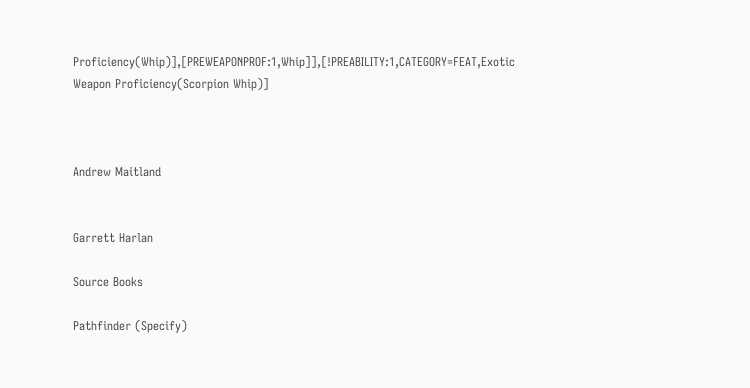Proficiency(Whip)],[PREWEAPONPROF:1,Whip]],[!PREABILITY:1,CATEGORY=FEAT,Exotic Weapon Proficiency(Scorpion Whip)]



Andrew Maitland


Garrett Harlan

Source Books

Pathfinder (Specify)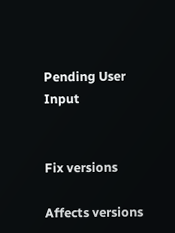Pending User Input


Fix versions

Affects versions